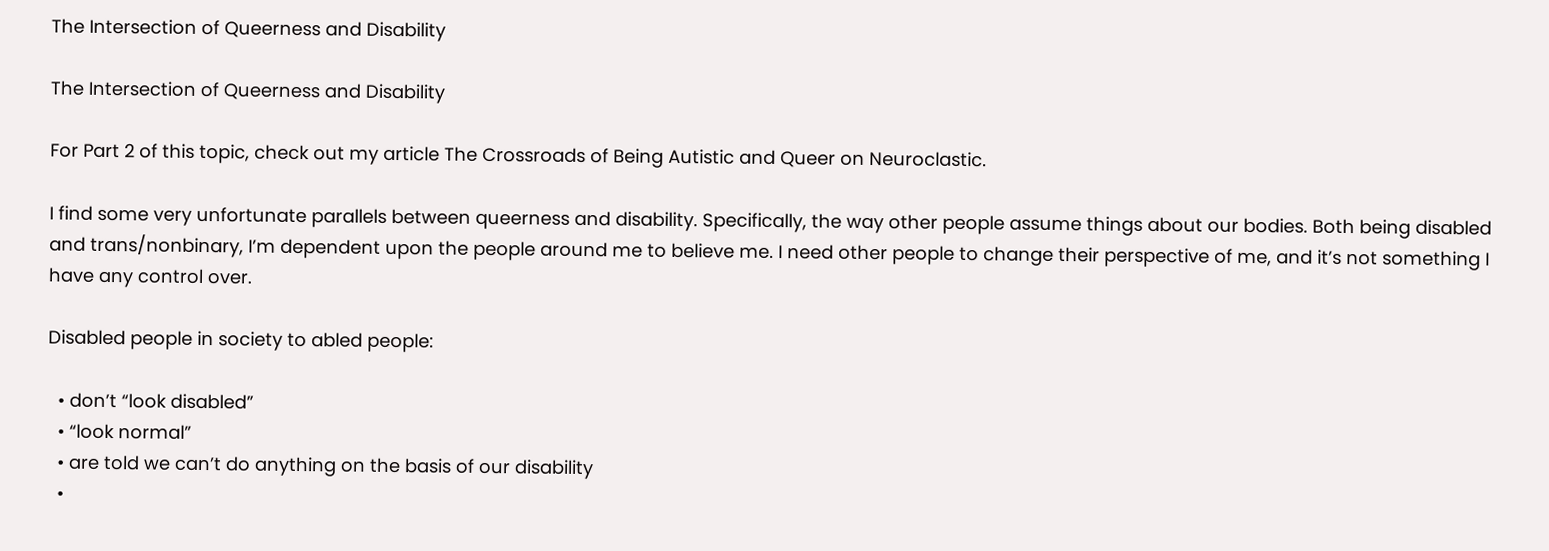The Intersection of Queerness and Disability

The Intersection of Queerness and Disability

For Part 2 of this topic, check out my article The Crossroads of Being Autistic and Queer on Neuroclastic.

I find some very unfortunate parallels between queerness and disability. Specifically, the way other people assume things about our bodies. Both being disabled and trans/nonbinary, I’m dependent upon the people around me to believe me. I need other people to change their perspective of me, and it’s not something I have any control over.

Disabled people in society to abled people:

  • don’t “look disabled”
  • “look normal”
  • are told we can’t do anything on the basis of our disability
  •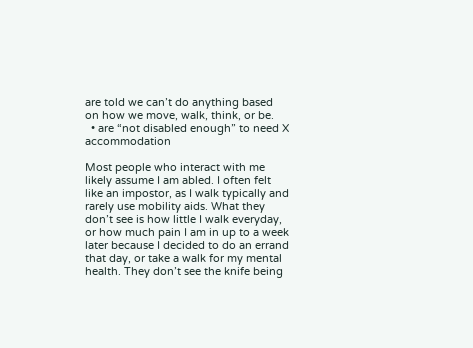are told we can’t do anything based on how we move, walk, think, or be.
  • are “not disabled enough” to need X accommodation

Most people who interact with me likely assume I am abled. I often felt like an impostor, as I walk typically and rarely use mobility aids. What they don’t see is how little I walk everyday, or how much pain I am in up to a week later because I decided to do an errand that day, or take a walk for my mental health. They don’t see the knife being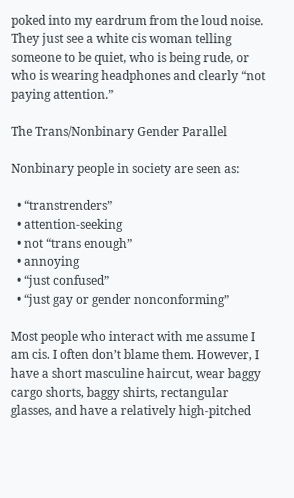poked into my eardrum from the loud noise. They just see a white cis woman telling someone to be quiet, who is being rude, or who is wearing headphones and clearly “not paying attention.”

The Trans/Nonbinary Gender Parallel

Nonbinary people in society are seen as:

  • “transtrenders”
  • attention-seeking
  • not “trans enough”
  • annoying
  • “just confused”
  • “just gay or gender nonconforming”

Most people who interact with me assume I am cis. I often don’t blame them. However, I have a short masculine haircut, wear baggy cargo shorts, baggy shirts, rectangular glasses, and have a relatively high-pitched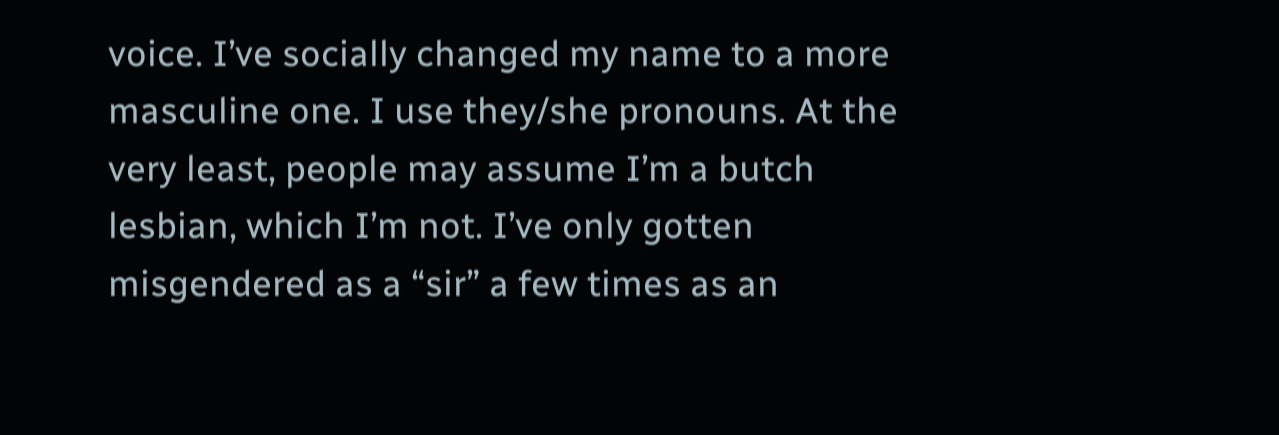voice. I’ve socially changed my name to a more masculine one. I use they/she pronouns. At the very least, people may assume I’m a butch lesbian, which I’m not. I’ve only gotten misgendered as a “sir” a few times as an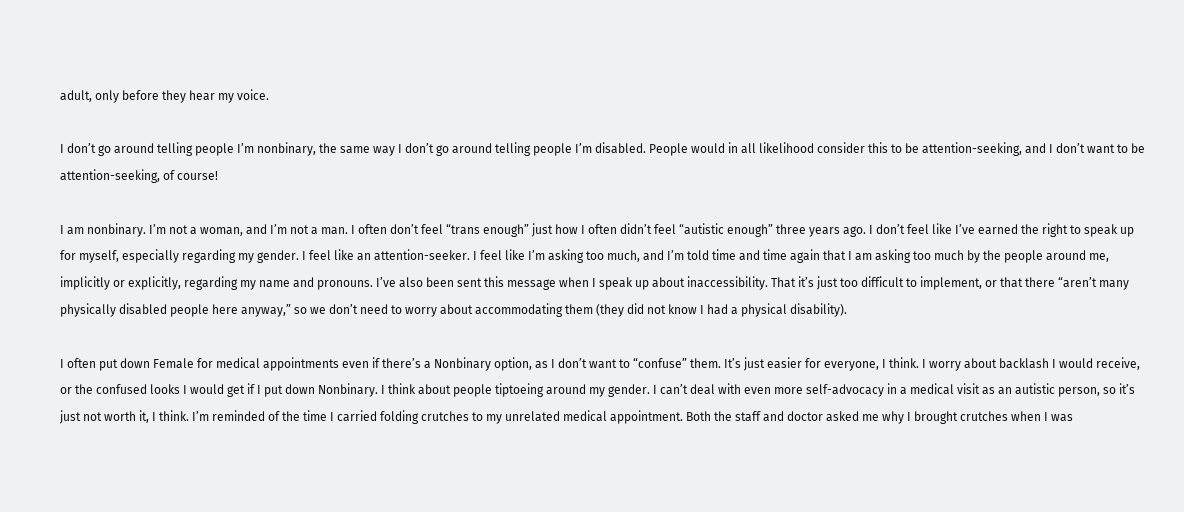adult, only before they hear my voice.

I don’t go around telling people I’m nonbinary, the same way I don’t go around telling people I’m disabled. People would in all likelihood consider this to be attention-seeking, and I don’t want to be attention-seeking, of course!

I am nonbinary. I’m not a woman, and I’m not a man. I often don’t feel “trans enough” just how I often didn’t feel “autistic enough” three years ago. I don’t feel like I’ve earned the right to speak up for myself, especially regarding my gender. I feel like an attention-seeker. I feel like I’m asking too much, and I’m told time and time again that I am asking too much by the people around me, implicitly or explicitly, regarding my name and pronouns. I’ve also been sent this message when I speak up about inaccessibility. That it’s just too difficult to implement, or that there “aren’t many physically disabled people here anyway,” so we don’t need to worry about accommodating them (they did not know I had a physical disability).

I often put down Female for medical appointments even if there’s a Nonbinary option, as I don’t want to “confuse” them. It’s just easier for everyone, I think. I worry about backlash I would receive, or the confused looks I would get if I put down Nonbinary. I think about people tiptoeing around my gender. I can’t deal with even more self-advocacy in a medical visit as an autistic person, so it’s just not worth it, I think. I’m reminded of the time I carried folding crutches to my unrelated medical appointment. Both the staff and doctor asked me why I brought crutches when I was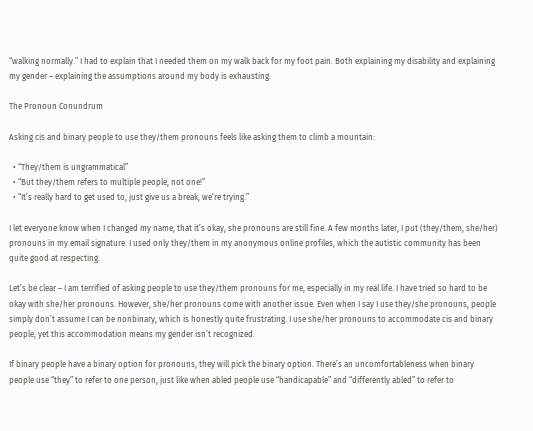“walking normally.” I had to explain that I needed them on my walk back for my foot pain. Both explaining my disability and explaining my gender – explaining the assumptions around my body is exhausting.

The Pronoun Conundrum

Asking cis and binary people to use they/them pronouns feels like asking them to climb a mountain:

  • “They/them is ungrammatical”
  • “But they/them refers to multiple people, not one!”
  • “It’s really hard to get used to, just give us a break, we’re trying.”

I let everyone know when I changed my name, that it’s okay, she pronouns are still fine. A few months later, I put (they/them, she/her) pronouns in my email signature. I used only they/them in my anonymous online profiles, which the autistic community has been quite good at respecting.

Let’s be clear – I am terrified of asking people to use they/them pronouns for me, especially in my real life. I have tried so hard to be okay with she/her pronouns. However, she/her pronouns come with another issue. Even when I say I use they/she pronouns, people simply don’t assume I can be nonbinary, which is honestly quite frustrating. I use she/her pronouns to accommodate cis and binary people, yet this accommodation means my gender isn’t recognized.

If binary people have a binary option for pronouns, they will pick the binary option. There’s an uncomfortableness when binary people use “they” to refer to one person, just like when abled people use “handicapable” and “differently abled” to refer to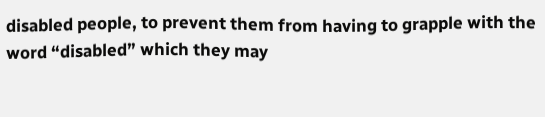disabled people, to prevent them from having to grapple with the word “disabled” which they may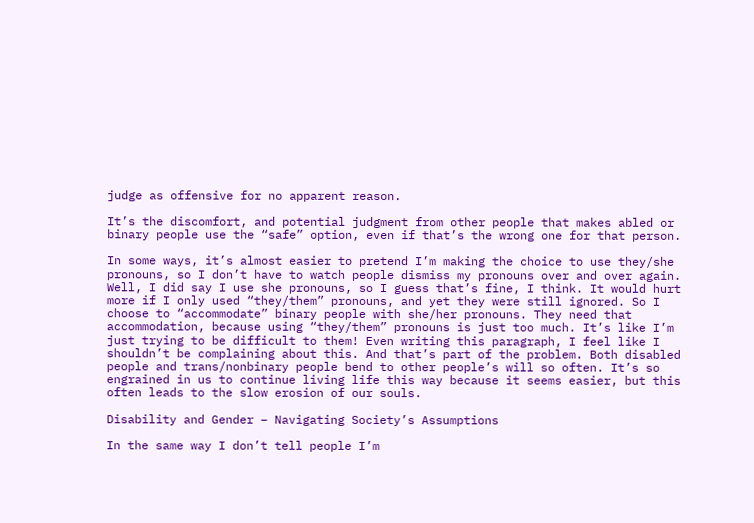judge as offensive for no apparent reason.

It’s the discomfort, and potential judgment from other people that makes abled or binary people use the “safe” option, even if that’s the wrong one for that person.

In some ways, it’s almost easier to pretend I’m making the choice to use they/she pronouns, so I don’t have to watch people dismiss my pronouns over and over again. Well, I did say I use she pronouns, so I guess that’s fine, I think. It would hurt more if I only used “they/them” pronouns, and yet they were still ignored. So I choose to “accommodate” binary people with she/her pronouns. They need that accommodation, because using “they/them” pronouns is just too much. It’s like I’m just trying to be difficult to them! Even writing this paragraph, I feel like I shouldn’t be complaining about this. And that’s part of the problem. Both disabled people and trans/nonbinary people bend to other people’s will so often. It’s so engrained in us to continue living life this way because it seems easier, but this often leads to the slow erosion of our souls.

Disability and Gender – Navigating Society’s Assumptions

In the same way I don’t tell people I’m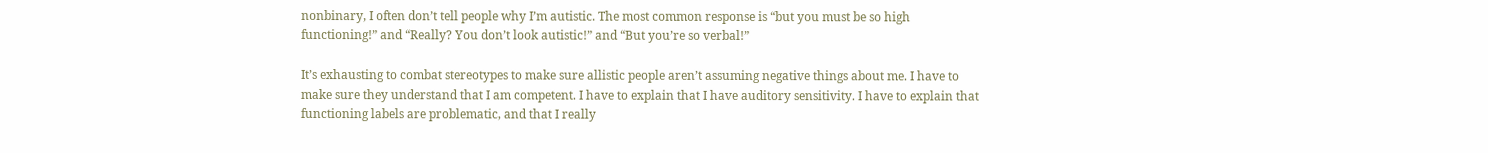nonbinary, I often don’t tell people why I’m autistic. The most common response is “but you must be so high functioning!” and “Really? You don’t look autistic!” and “But you’re so verbal!”

It’s exhausting to combat stereotypes to make sure allistic people aren’t assuming negative things about me. I have to make sure they understand that I am competent. I have to explain that I have auditory sensitivity. I have to explain that functioning labels are problematic, and that I really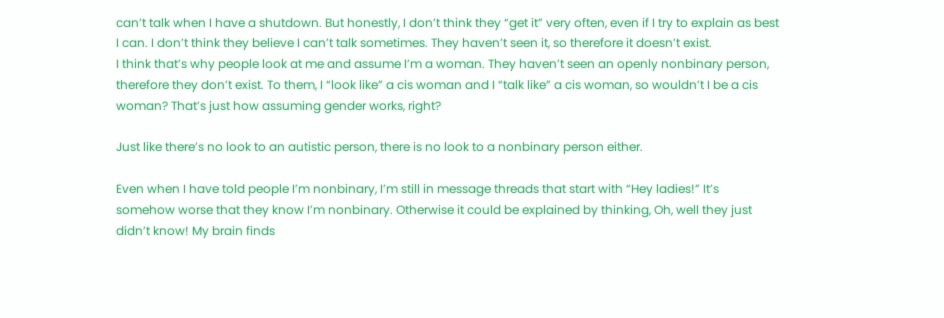can’t talk when I have a shutdown. But honestly, I don’t think they “get it” very often, even if I try to explain as best I can. I don’t think they believe I can’t talk sometimes. They haven’t seen it, so therefore it doesn’t exist.
I think that’s why people look at me and assume I’m a woman. They haven’t seen an openly nonbinary person, therefore they don’t exist. To them, I “look like” a cis woman and I “talk like” a cis woman, so wouldn’t I be a cis woman? That’s just how assuming gender works, right?

Just like there’s no look to an autistic person, there is no look to a nonbinary person either.

Even when I have told people I’m nonbinary, I’m still in message threads that start with “Hey ladies!” It’s somehow worse that they know I’m nonbinary. Otherwise it could be explained by thinking, Oh, well they just didn’t know! My brain finds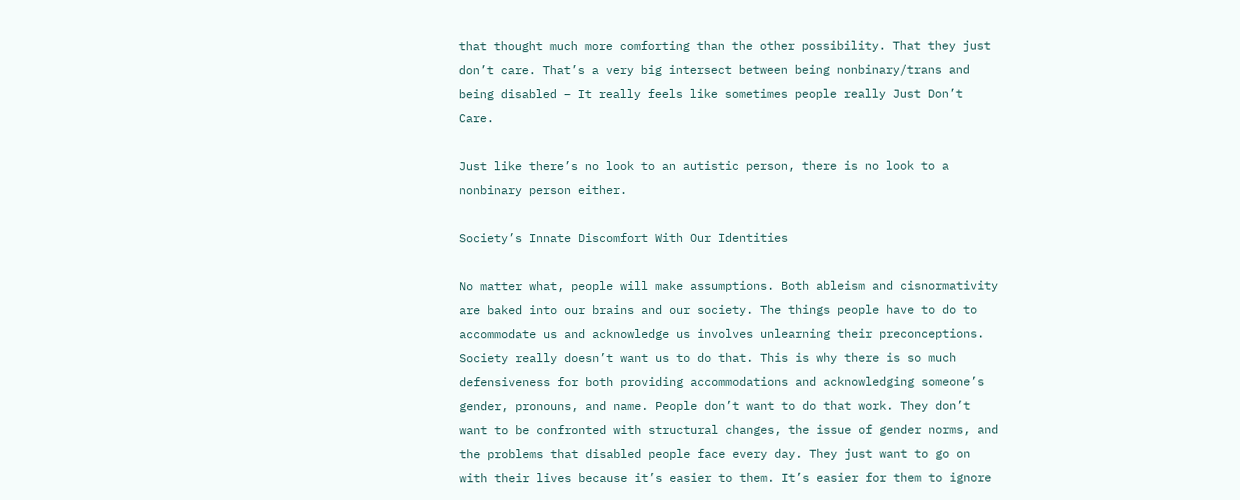that thought much more comforting than the other possibility. That they just don’t care. That’s a very big intersect between being nonbinary/trans and being disabled – It really feels like sometimes people really Just Don’t Care.

Just like there’s no look to an autistic person, there is no look to a nonbinary person either.

Society’s Innate Discomfort With Our Identities

No matter what, people will make assumptions. Both ableism and cisnormativity are baked into our brains and our society. The things people have to do to accommodate us and acknowledge us involves unlearning their preconceptions. Society really doesn’t want us to do that. This is why there is so much defensiveness for both providing accommodations and acknowledging someone’s gender, pronouns, and name. People don’t want to do that work. They don’t want to be confronted with structural changes, the issue of gender norms, and the problems that disabled people face every day. They just want to go on with their lives because it’s easier to them. It’s easier for them to ignore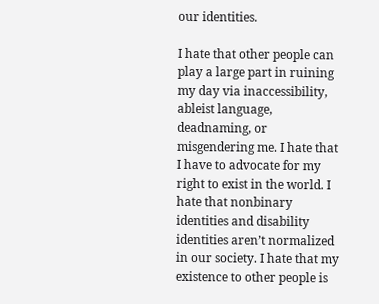our identities.

I hate that other people can play a large part in ruining my day via inaccessibility, ableist language, deadnaming, or misgendering me. I hate that I have to advocate for my right to exist in the world. I hate that nonbinary identities and disability identities aren’t normalized in our society. I hate that my existence to other people is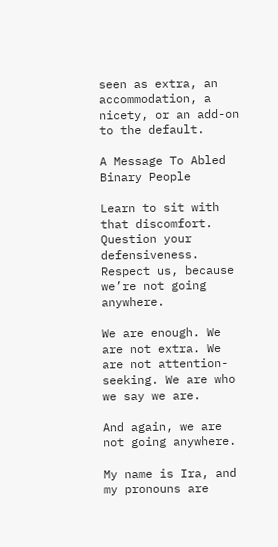seen as extra, an accommodation, a nicety, or an add-on to the default.

A Message To Abled Binary People

Learn to sit with that discomfort. Question your defensiveness. Respect us, because we’re not going anywhere.

We are enough. We are not extra. We are not attention-seeking. We are who we say we are.

And again, we are not going anywhere.

My name is Ira, and my pronouns are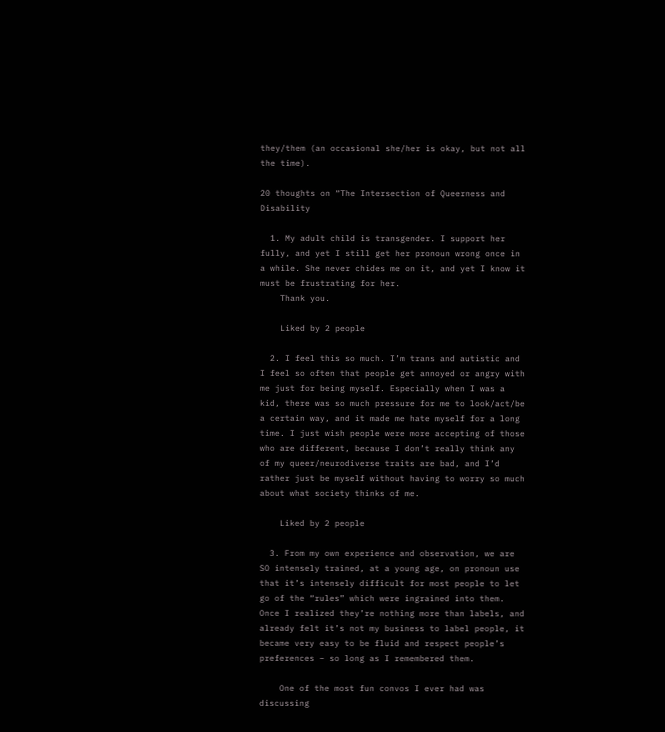they/them (an occasional she/her is okay, but not all the time).

20 thoughts on “The Intersection of Queerness and Disability

  1. My adult child is transgender. I support her fully, and yet I still get her pronoun wrong once in a while. She never chides me on it, and yet I know it must be frustrating for her.
    Thank you.

    Liked by 2 people

  2. I feel this so much. I’m trans and autistic and I feel so often that people get annoyed or angry with me just for being myself. Especially when I was a kid, there was so much pressure for me to look/act/be a certain way, and it made me hate myself for a long time. I just wish people were more accepting of those who are different, because I don’t really think any of my queer/neurodiverse traits are bad, and I’d rather just be myself without having to worry so much about what society thinks of me.

    Liked by 2 people

  3. From my own experience and observation, we are SO intensely trained, at a young age, on pronoun use that it’s intensely difficult for most people to let go of the “rules” which were ingrained into them. Once I realized they’re nothing more than labels, and already felt it’s not my business to label people, it became very easy to be fluid and respect people’s preferences – so long as I remembered them.

    One of the most fun convos I ever had was discussing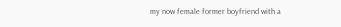my now female former boyfriend with a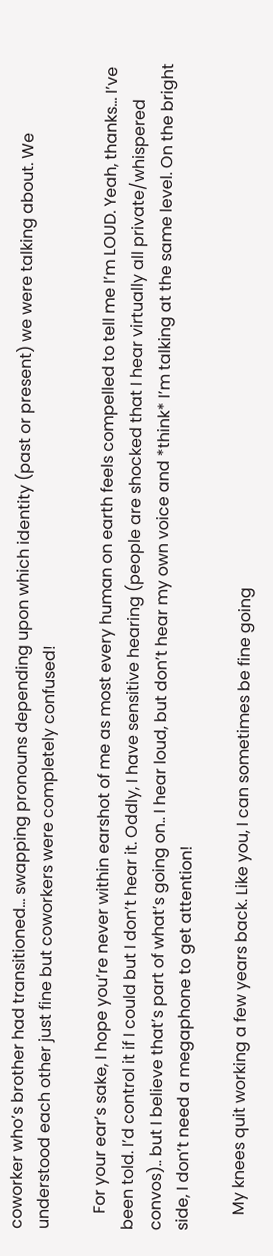coworker who’s brother had transitioned… swapping pronouns depending upon which identity (past or present) we were talking about. We understood each other just fine but coworkers were completely confused!

    For your ear’s sake, I hope you’re never within earshot of me as most every human on earth feels compelled to tell me I’m LOUD. Yeah, thanks… I’ve been told. I’d control it if I could but I don’t hear it. Oddly, I have sensitive hearing (people are shocked that I hear virtually all private/whispered convos).. but I believe that’s part of what’s going on.. I hear loud, but don’t hear my own voice and *think* I’m talking at the same level. On the bright side, I don’t need a megaphone to get attention!

    My knees quit working a few years back. Like you, I can sometimes be fine going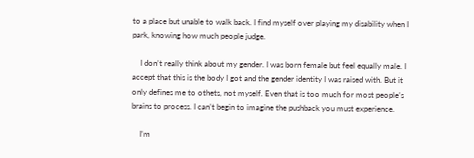to a place but unable to walk back. I find myself over playing my disability when I park, knowing how much people judge.

    I don’t really think about my gender. I was born female but feel equally male. I accept that this is the body I got and the gender identity I was raised with. But it only defines me to othets, not myself. Even that is too much for most people’s brains to process. I can’t begin to imagine the pushback you must experience.

    I’m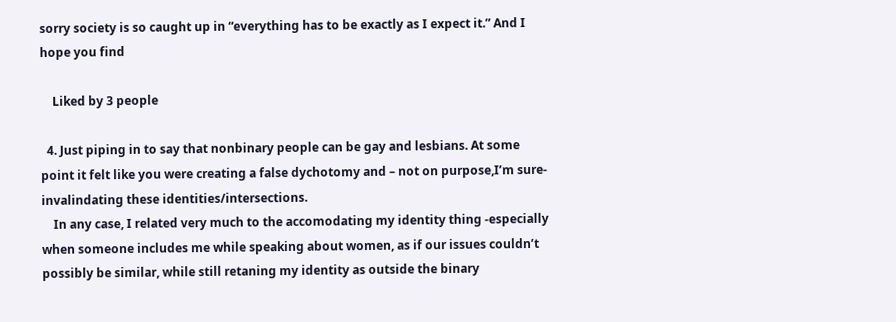sorry society is so caught up in “everything has to be exactly as I expect it.” And I hope you find

    Liked by 3 people

  4. Just piping in to say that nonbinary people can be gay and lesbians. At some point it felt like you were creating a false dychotomy and – not on purpose,I’m sure- invalindating these identities/intersections.
    In any case, I related very much to the accomodating my identity thing -especially when someone includes me while speaking about women, as if our issues couldn’t possibly be similar, while still retaning my identity as outside the binary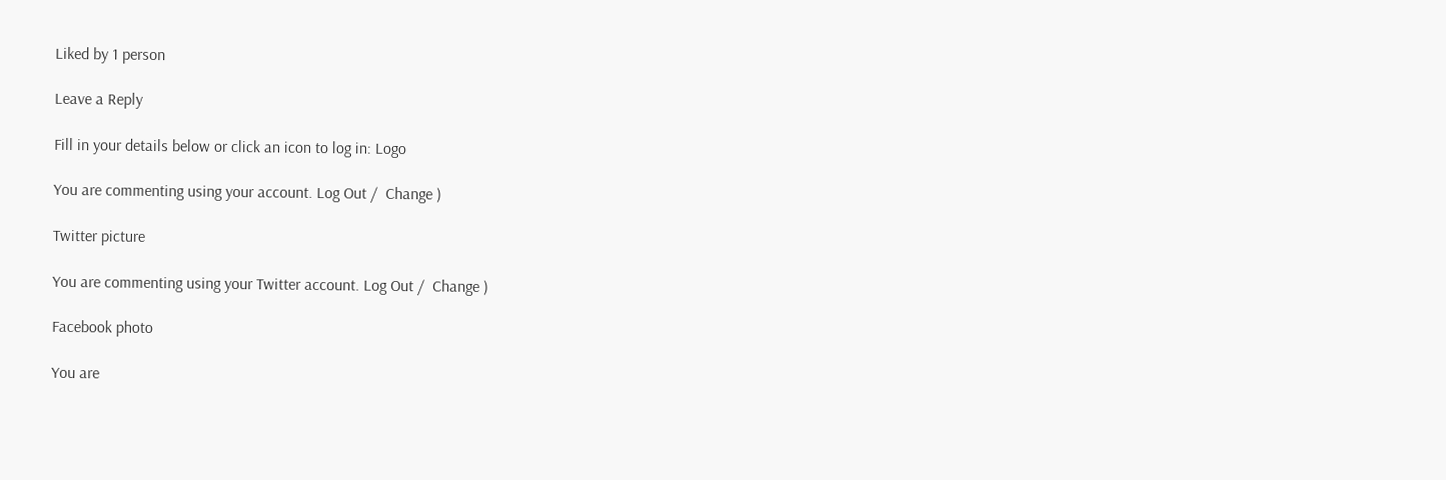Liked by 1 person

Leave a Reply

Fill in your details below or click an icon to log in: Logo

You are commenting using your account. Log Out /  Change )

Twitter picture

You are commenting using your Twitter account. Log Out /  Change )

Facebook photo

You are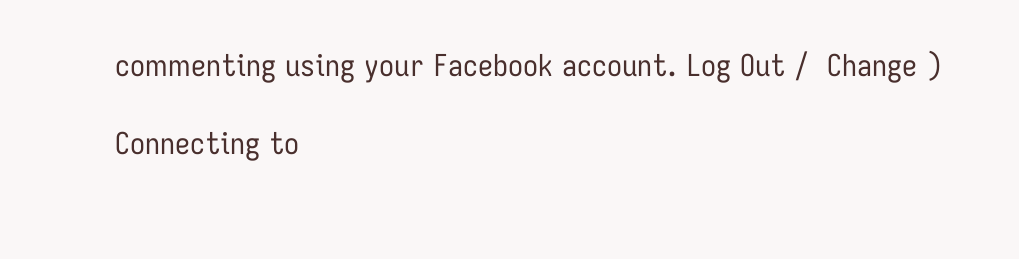commenting using your Facebook account. Log Out /  Change )

Connecting to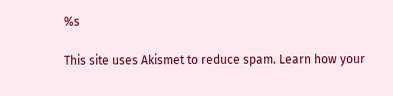%s

This site uses Akismet to reduce spam. Learn how your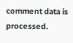comment data is processed.